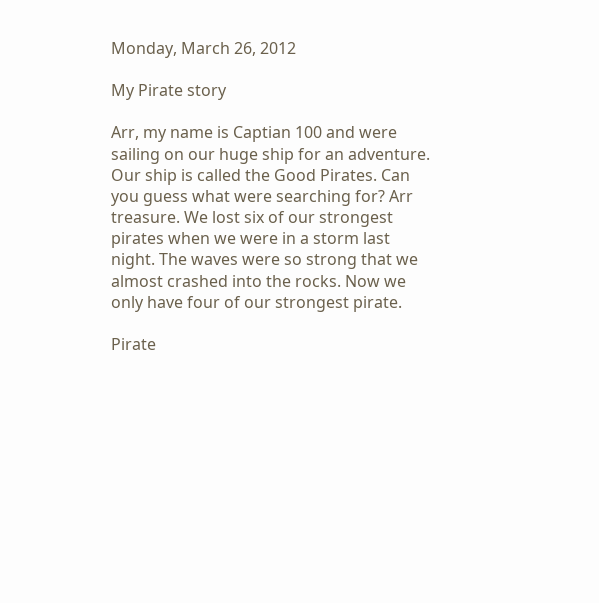Monday, March 26, 2012

My Pirate story

Arr, my name is Captian 100 and were sailing on our huge ship for an adventure. Our ship is called the Good Pirates. Can you guess what were searching for? Arr treasure. We lost six of our strongest pirates when we were in a storm last night. The waves were so strong that we almost crashed into the rocks. Now we only have four of our strongest pirate.

Pirate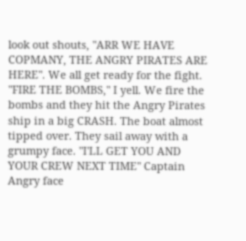look out shouts, "ARR WE HAVE COPMANY, THE ANGRY PIRATES ARE HERE". We all get ready for the fight. "FIRE THE BOMBS," I yell. We fire the bombs and they hit the Angry Pirates ship in a big CRASH. The boat almost tipped over. They sail away with a grumpy face. "I'LL GET YOU AND YOUR CREW NEXT TIME" Captain Angry face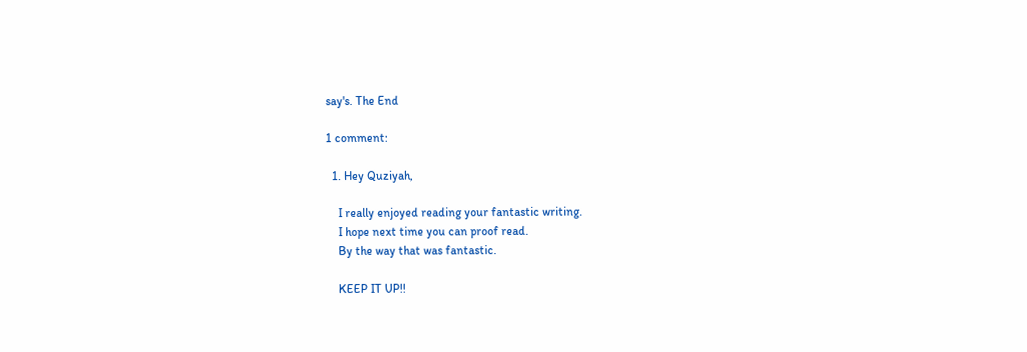say's. The End

1 comment:

  1. Hey Quziyah,

    I really enjoyed reading your fantastic writing.
    I hope next time you can proof read.
    By the way that was fantastic.

    KEEP IT UP!!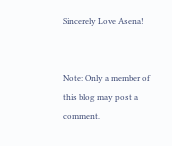Sincerely Love Asena!


Note: Only a member of this blog may post a comment.